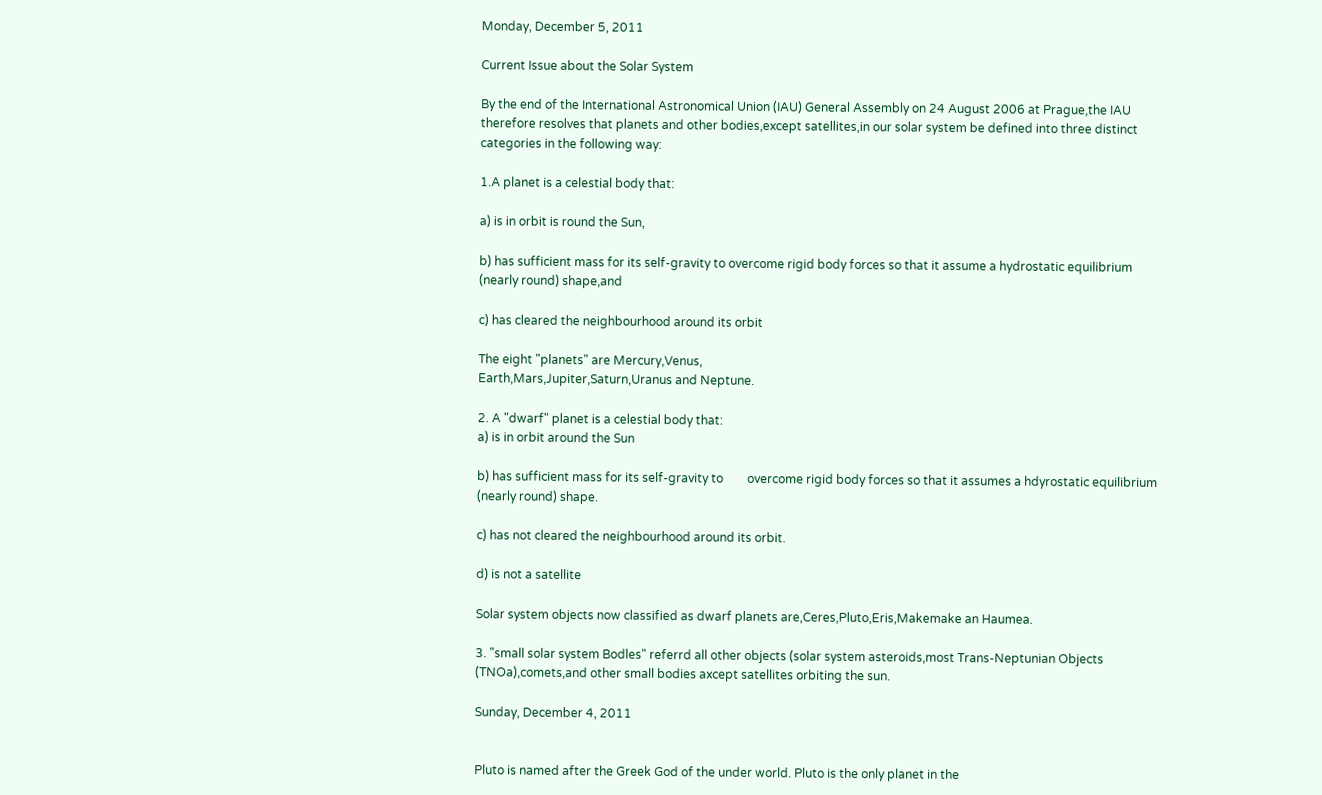Monday, December 5, 2011

Current Issue about the Solar System

By the end of the International Astronomical Union (IAU) General Assembly on 24 August 2006 at Prague,the IAU therefore resolves that planets and other bodies,except satellites,in our solar system be defined into three distinct categories in the following way:

1.A planet is a celestial body that:

a) is in orbit is round the Sun,

b) has sufficient mass for its self-gravity to overcome rigid body forces so that it assume a hydrostatic equilibrium (nearly round) shape,and

c) has cleared the neighbourhood around its orbit

The eight "planets" are Mercury,Venus,
Earth,Mars,Jupiter,Saturn,Uranus and Neptune.

2. A "dwarf" planet is a celestial body that:
a) is in orbit around the Sun

b) has sufficient mass for its self-gravity to        overcome rigid body forces so that it assumes a hdyrostatic equilibrium (nearly round) shape.

c) has not cleared the neighbourhood around its orbit.

d) is not a satellite

Solar system objects now classified as dwarf planets are,Ceres,Pluto,Eris,Makemake an Haumea.

3. "small solar system Bodles" referrd all other objects (solar system asteroids,most Trans-Neptunian Objects (TNOa),comets,and other small bodies axcept satellites orbiting the sun.

Sunday, December 4, 2011


Pluto is named after the Greek God of the under world. Pluto is the only planet in the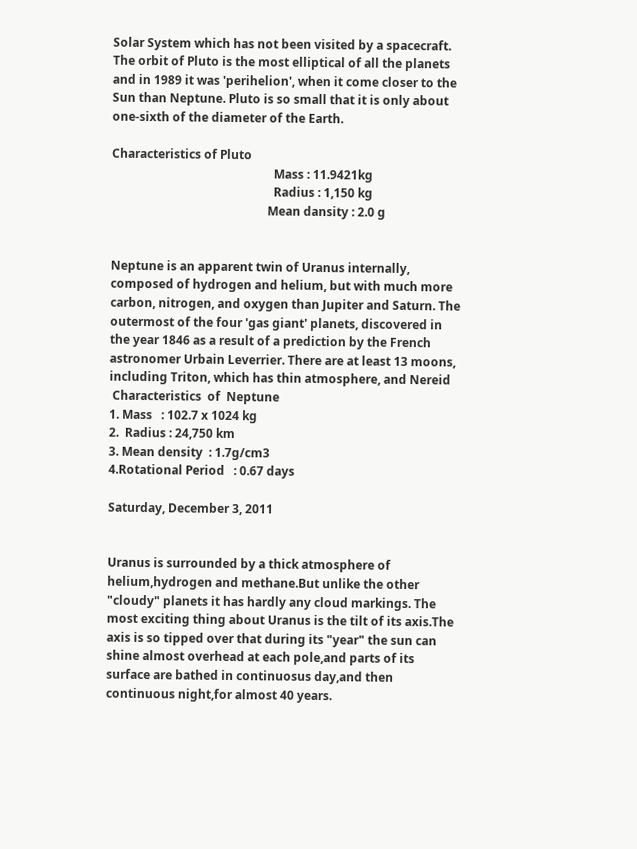Solar System which has not been visited by a spacecraft. The orbit of Pluto is the most elliptical of all the planets and in 1989 it was 'perihelion', when it come closer to the Sun than Neptune. Pluto is so small that it is only about one-sixth of the diameter of the Earth.

Characteristics of Pluto
                                                      Mass : 11.9421kg
                                                      Radius : 1,150 kg
                                                    Mean dansity : 2.0 g


Neptune is an apparent twin of Uranus internally, composed of hydrogen and helium, but with much more carbon, nitrogen, and oxygen than Jupiter and Saturn. The outermost of the four 'gas giant' planets, discovered in the year 1846 as a result of a prediction by the French astronomer Urbain Leverrier. There are at least 13 moons, including Triton, which has thin atmosphere, and Nereid
 Characteristics  of  Neptune
1. Mass   : 102.7 x 1024 kg
2.  Radius : 24,750 km
3. Mean density  : 1.7g/cm3
4.Rotational Period   : 0.67 days

Saturday, December 3, 2011


Uranus is surrounded by a thick atmosphere of helium,hydrogen and methane.But unlike the other "cloudy" planets it has hardly any cloud markings. The most exciting thing about Uranus is the tilt of its axis.The axis is so tipped over that during its "year" the sun can shine almost overhead at each pole,and parts of its surface are bathed in continuosus day,and then continuous night,for almost 40 years.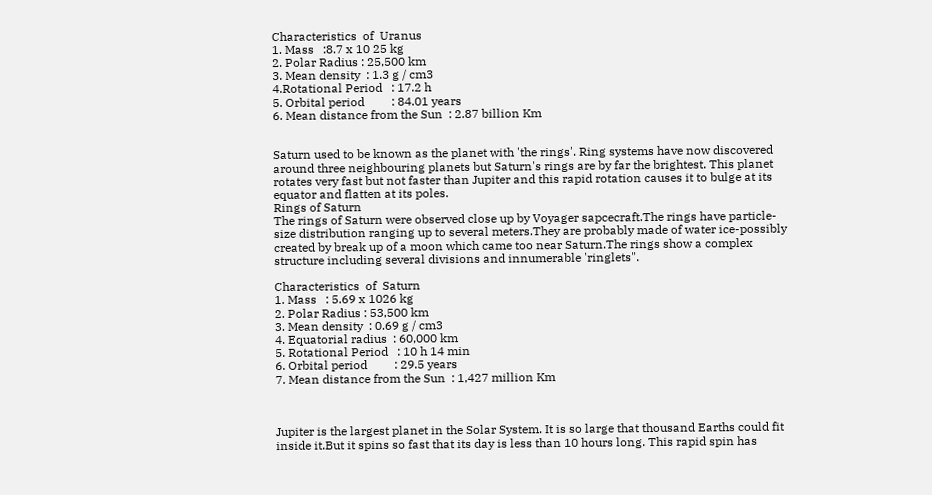Characteristics  of  Uranus
1. Mass   :8.7 x 10 25 kg
2. Polar Radius : 25,500 km
3. Mean density  : 1.3 g / cm3
4.Rotational Period   : 17.2 h
5. Orbital period         : 84.01 years
6. Mean distance from the Sun  : 2.87 billion Km


Saturn used to be known as the planet with 'the rings'. Ring systems have now discovered around three neighbouring planets but Saturn's rings are by far the brightest. This planet rotates very fast but not faster than Jupiter and this rapid rotation causes it to bulge at its equator and flatten at its poles.
Rings of Saturn
The rings of Saturn were observed close up by Voyager sapcecraft.The rings have particle-size distribution ranging up to several meters.They are probably made of water ice-possibly created by break up of a moon which came too near Saturn.The rings show a complex structure including several divisions and innumerable 'ringlets".

Characteristics  of  Saturn
1. Mass   : 5.69 x 1026 kg
2. Polar Radius : 53,500 km
3. Mean density  : 0.69 g / cm3
4. Equatorial radius  : 60,000 km
5. Rotational Period   : 10 h 14 min
6. Orbital period         : 29.5 years
7. Mean distance from the Sun  : 1,427 million Km



Jupiter is the largest planet in the Solar System. It is so large that thousand Earths could fit inside it.But it spins so fast that its day is less than 10 hours long. This rapid spin has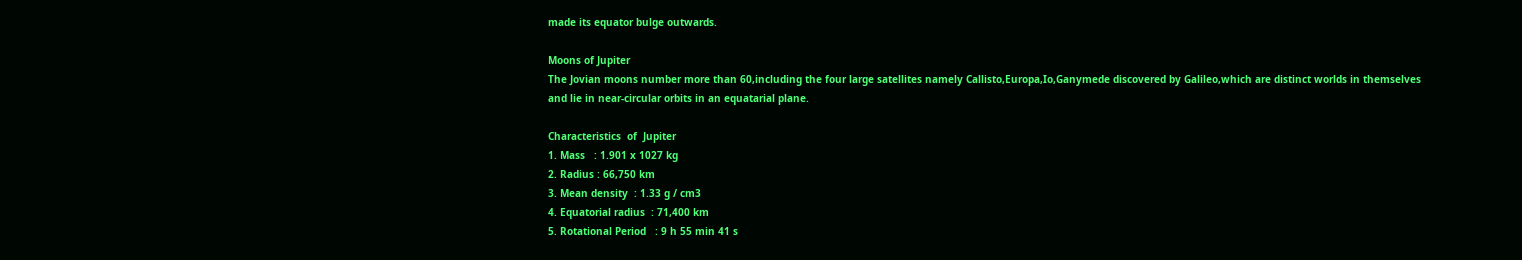made its equator bulge outwards.

Moons of Jupiter
The Jovian moons number more than 60,including the four large satellites namely Callisto,Europa,Io,Ganymede discovered by Galileo,which are distinct worlds in themselves and lie in near-circular orbits in an equatarial plane.

Characteristics  of  Jupiter
1. Mass   : 1.901 x 1027 kg
2. Radius : 66,750 km
3. Mean density  : 1.33 g / cm3
4. Equatorial radius  : 71,400 km
5. Rotational Period   : 9 h 55 min 41 s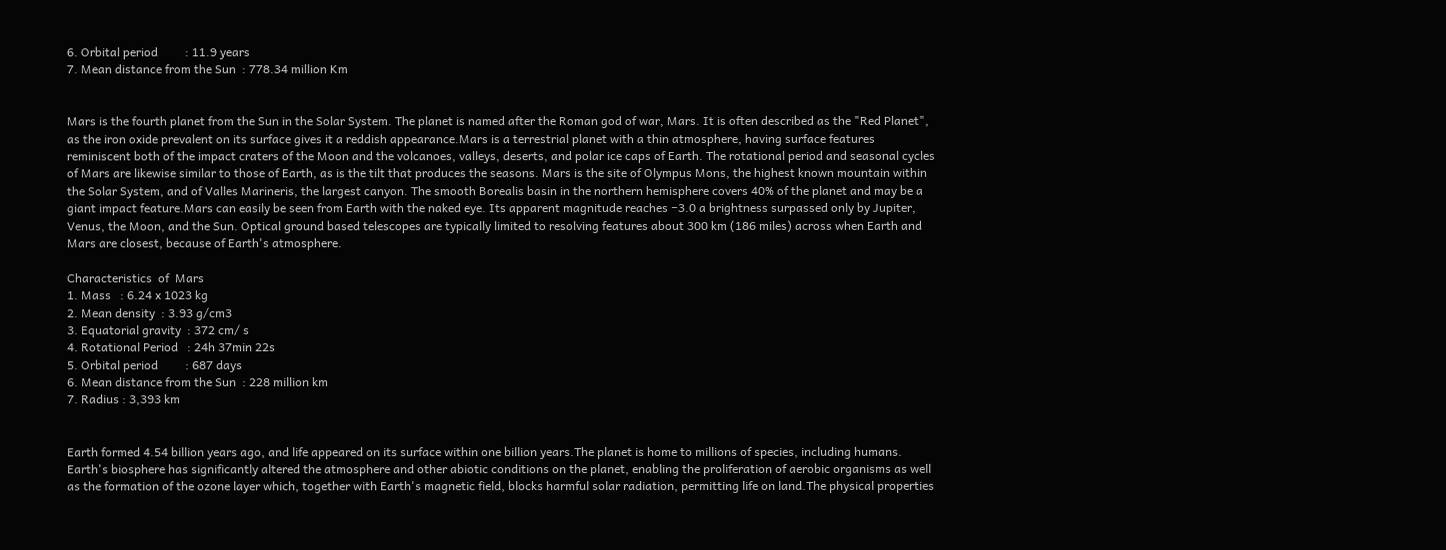6. Orbital period         : 11.9 years
7. Mean distance from the Sun  : 778.34 million Km


Mars is the fourth planet from the Sun in the Solar System. The planet is named after the Roman god of war, Mars. It is often described as the "Red Planet", as the iron oxide prevalent on its surface gives it a reddish appearance.Mars is a terrestrial planet with a thin atmosphere, having surface features reminiscent both of the impact craters of the Moon and the volcanoes, valleys, deserts, and polar ice caps of Earth. The rotational period and seasonal cycles of Mars are likewise similar to those of Earth, as is the tilt that produces the seasons. Mars is the site of Olympus Mons, the highest known mountain within the Solar System, and of Valles Marineris, the largest canyon. The smooth Borealis basin in the northern hemisphere covers 40% of the planet and may be a giant impact feature.Mars can easily be seen from Earth with the naked eye. Its apparent magnitude reaches −3.0 a brightness surpassed only by Jupiter, Venus, the Moon, and the Sun. Optical ground based telescopes are typically limited to resolving features about 300 km (186 miles) across when Earth and Mars are closest, because of Earth's atmosphere.

Characteristics  of  Mars
1. Mass   : 6.24 x 1023 kg
2. Mean density  : 3.93 g/cm3
3. Equatorial gravity  : 372 cm/ s
4. Rotational Period   : 24h 37min 22s
5. Orbital period         : 687 days
6. Mean distance from the Sun  : 228 million km
7. Radius : 3,393 km


Earth formed 4.54 billion years ago, and life appeared on its surface within one billion years.The planet is home to millions of species, including humans. Earth's biosphere has significantly altered the atmosphere and other abiotic conditions on the planet, enabling the proliferation of aerobic organisms as well as the formation of the ozone layer which, together with Earth's magnetic field, blocks harmful solar radiation, permitting life on land.The physical properties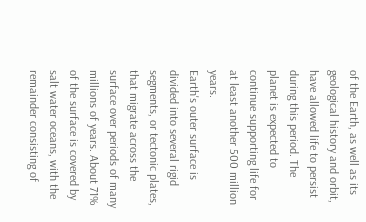of the Earth, as well as its geological history and orbit, have allowed life to persist during this period. The planet is expected to continue supporting life for at least another 500 million years.
Earth's outer surface is divided into several rigid segments, or tectonic plates, that migrate across the surface over periods of many millions of years. About 71% of the surface is covered by salt water oceans, with the remainder consisting of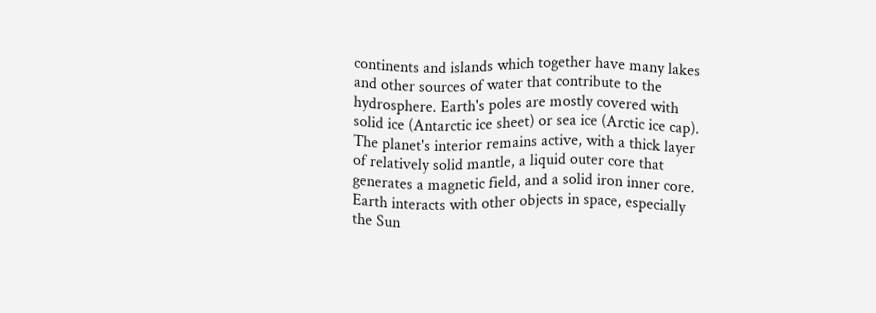continents and islands which together have many lakes and other sources of water that contribute to the hydrosphere. Earth's poles are mostly covered with solid ice (Antarctic ice sheet) or sea ice (Arctic ice cap). The planet's interior remains active, with a thick layer of relatively solid mantle, a liquid outer core that generates a magnetic field, and a solid iron inner core.
Earth interacts with other objects in space, especially the Sun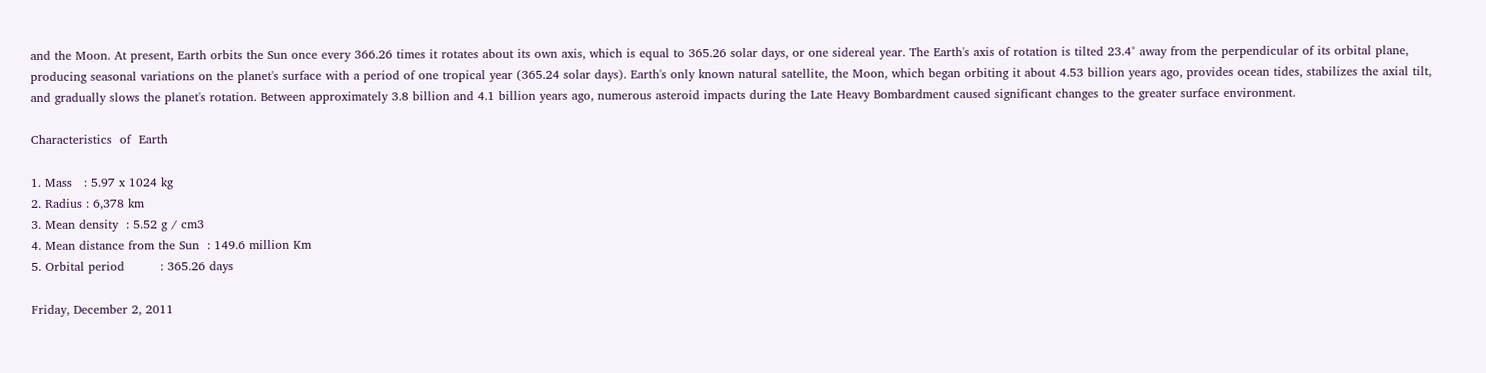and the Moon. At present, Earth orbits the Sun once every 366.26 times it rotates about its own axis, which is equal to 365.26 solar days, or one sidereal year. The Earth's axis of rotation is tilted 23.4° away from the perpendicular of its orbital plane, producing seasonal variations on the planet's surface with a period of one tropical year (365.24 solar days). Earth's only known natural satellite, the Moon, which began orbiting it about 4.53 billion years ago, provides ocean tides, stabilizes the axial tilt, and gradually slows the planet's rotation. Between approximately 3.8 billion and 4.1 billion years ago, numerous asteroid impacts during the Late Heavy Bombardment caused significant changes to the greater surface environment.

Characteristics  of  Earth

1. Mass   : 5.97 x 1024 kg
2. Radius : 6,378 km
3. Mean density  : 5.52 g / cm3
4. Mean distance from the Sun  : 149.6 million Km
5. Orbital period         : 365.26 days

Friday, December 2, 2011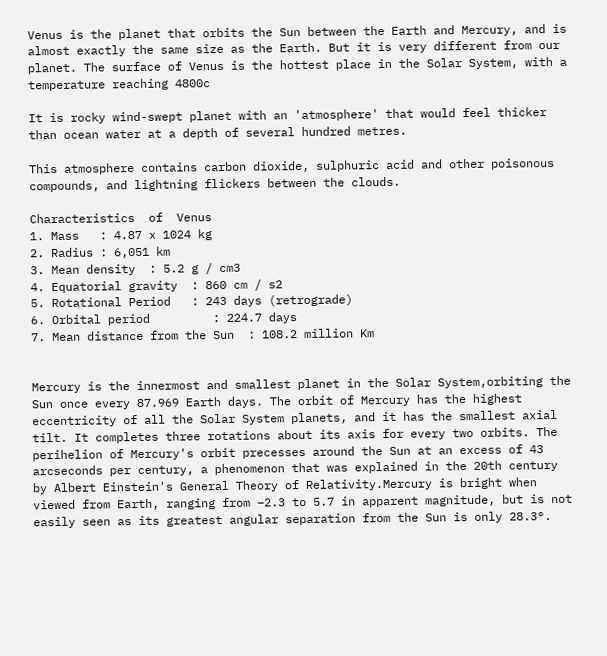Venus is the planet that orbits the Sun between the Earth and Mercury, and is almost exactly the same size as the Earth. But it is very different from our planet. The surface of Venus is the hottest place in the Solar System, with a temperature reaching 4800c

It is rocky wind-swept planet with an 'atmosphere' that would feel thicker than ocean water at a depth of several hundred metres.

This atmosphere contains carbon dioxide, sulphuric acid and other poisonous compounds, and lightning flickers between the clouds.

Characteristics  of  Venus
1. Mass   : 4.87 x 1024 kg
2. Radius : 6,051 km
3. Mean density  : 5.2 g / cm3
4. Equatorial gravity  : 860 cm / s2
5. Rotational Period   : 243 days (retrograde)
6. Orbital period         : 224.7 days
7. Mean distance from the Sun  : 108.2 million Km


Mercury is the innermost and smallest planet in the Solar System,orbiting the Sun once every 87.969 Earth days. The orbit of Mercury has the highest eccentricity of all the Solar System planets, and it has the smallest axial tilt. It completes three rotations about its axis for every two orbits. The perihelion of Mercury's orbit precesses around the Sun at an excess of 43 arcseconds per century, a phenomenon that was explained in the 20th century by Albert Einstein's General Theory of Relativity.Mercury is bright when viewed from Earth, ranging from −2.3 to 5.7 in apparent magnitude, but is not easily seen as its greatest angular separation from the Sun is only 28.3°.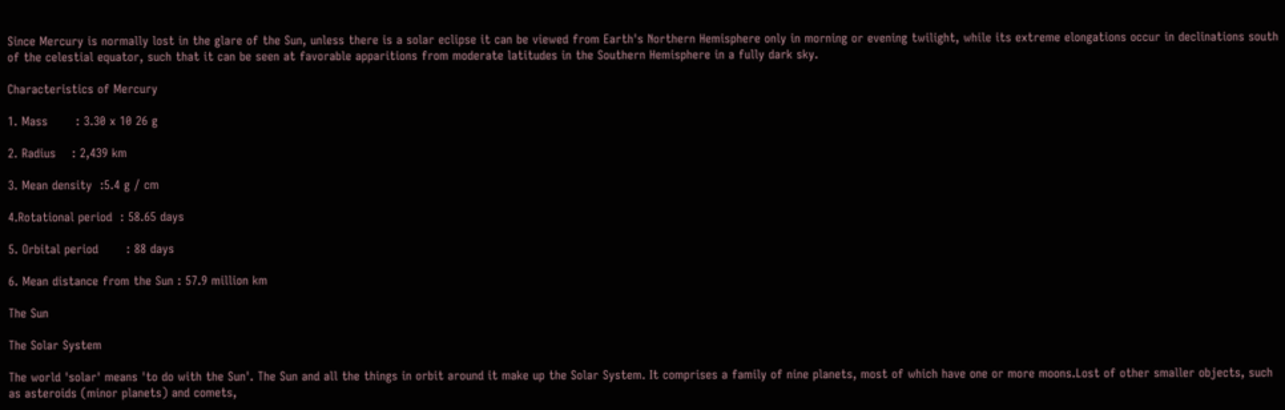Since Mercury is normally lost in the glare of the Sun, unless there is a solar eclipse it can be viewed from Earth's Northern Hemisphere only in morning or evening twilight, while its extreme elongations occur in declinations south of the celestial equator, such that it can be seen at favorable apparitions from moderate latitudes in the Southern Hemisphere in a fully dark sky.

Characteristics of Mercury

1. Mass       : 3.30 x 10 26 g

2. Radius    : 2,439 km

3. Mean density  :5.4 g / cm

4.Rotational period  : 58.65 days

5. Orbital period       : 88 days

6. Mean distance from the Sun : 57.9 million km

The Sun

The Solar System

The world 'solar' means 'to do with the Sun'. The Sun and all the things in orbit around it make up the Solar System. It comprises a family of nine planets, most of which have one or more moons.Lost of other smaller objects, such as asteroids (minor planets) and comets,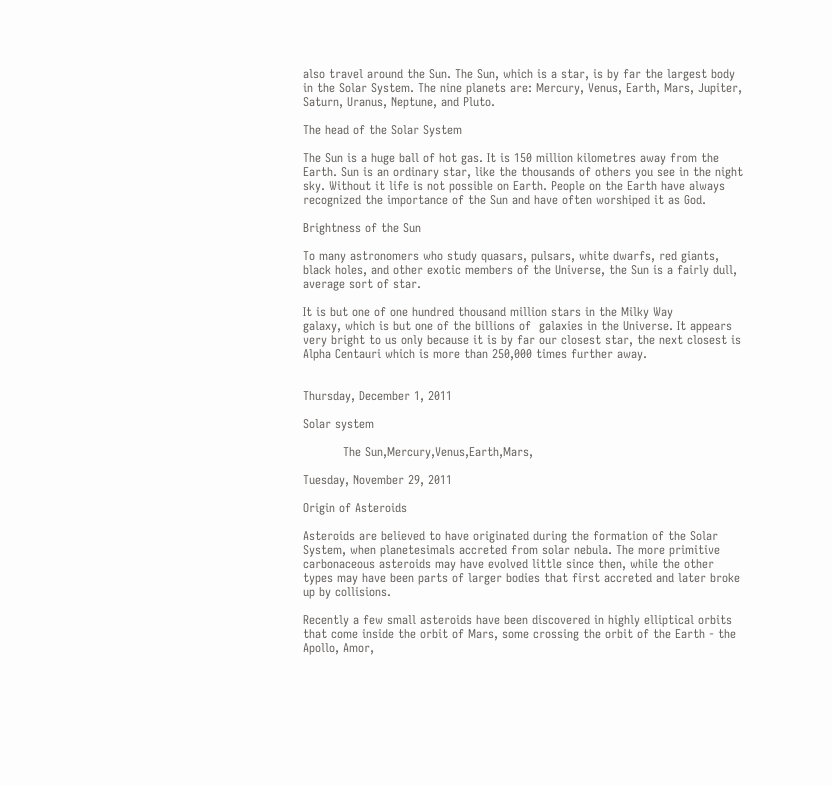also travel around the Sun. The Sun, which is a star, is by far the largest body in the Solar System. The nine planets are: Mercury, Venus, Earth, Mars, Jupiter, Saturn, Uranus, Neptune, and Pluto.

The head of the Solar System

The Sun is a huge ball of hot gas. It is 150 million kilometres away from the Earth. Sun is an ordinary star, like the thousands of others you see in the night sky. Without it life is not possible on Earth. People on the Earth have always recognized the importance of the Sun and have often worshiped it as God.

Brightness of the Sun

To many astronomers who study quasars, pulsars, white dwarfs, red giants, black holes, and other exotic members of the Universe, the Sun is a fairly dull, average sort of star.

It is but one of one hundred thousand million stars in the Milky Way
galaxy, which is but one of the billions of  galaxies in the Universe. It appears very bright to us only because it is by far our closest star, the next closest is Alpha Centauri which is more than 250,000 times further away.


Thursday, December 1, 2011

Solar system

          The Sun,Mercury,Venus,Earth,Mars,

Tuesday, November 29, 2011

Origin of Asteroids

Asteroids are believed to have originated during the formation of the Solar System, when planetesimals accreted from solar nebula. The more primitive carbonaceous asteroids may have evolved little since then, while the other types may have been parts of larger bodies that first accreted and later broke up by collisions.

Recently a few small asteroids have been discovered in highly elliptical orbits that come inside the orbit of Mars, some crossing the orbit of the Earth - the Apollo, Amor,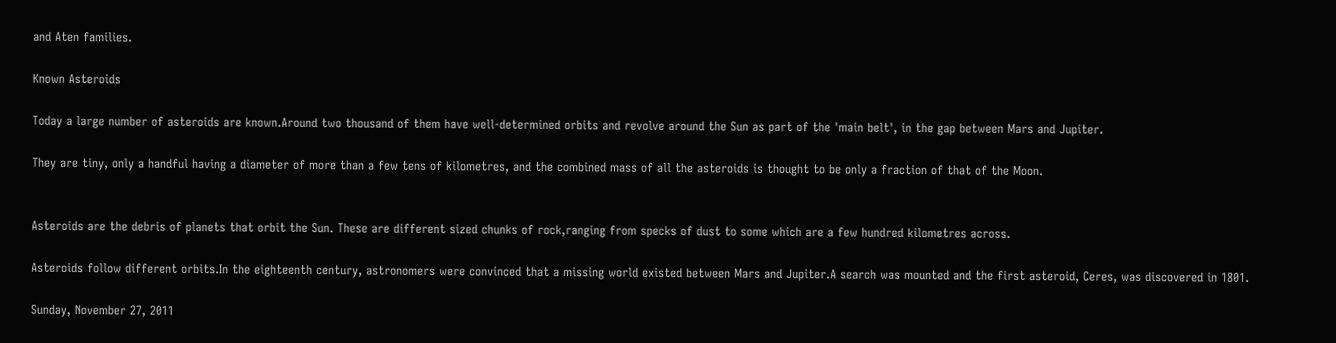and Aten families.

Known Asteroids

Today a large number of asteroids are known.Around two thousand of them have well-determined orbits and revolve around the Sun as part of the 'main belt', in the gap between Mars and Jupiter.

They are tiny, only a handful having a diameter of more than a few tens of kilometres, and the combined mass of all the asteroids is thought to be only a fraction of that of the Moon.


Asteroids are the debris of planets that orbit the Sun. These are different sized chunks of rock,ranging from specks of dust to some which are a few hundred kilometres across.

Asteroids follow different orbits.In the eighteenth century, astronomers were convinced that a missing world existed between Mars and Jupiter.A search was mounted and the first asteroid, Ceres, was discovered in 1801.

Sunday, November 27, 2011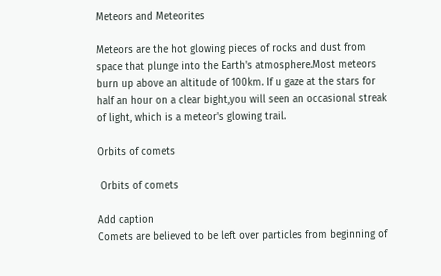Meteors and Meteorites

Meteors are the hot glowing pieces of rocks and dust from space that plunge into the Earth's atmosphere.Most meteors burn up above an altitude of 100km. If u gaze at the stars for half an hour on a clear bight,you will seen an occasional streak of light, which is a meteor's glowing trail.

Orbits of comets

 Orbits of comets

Add caption
Comets are believed to be left over particles from beginning of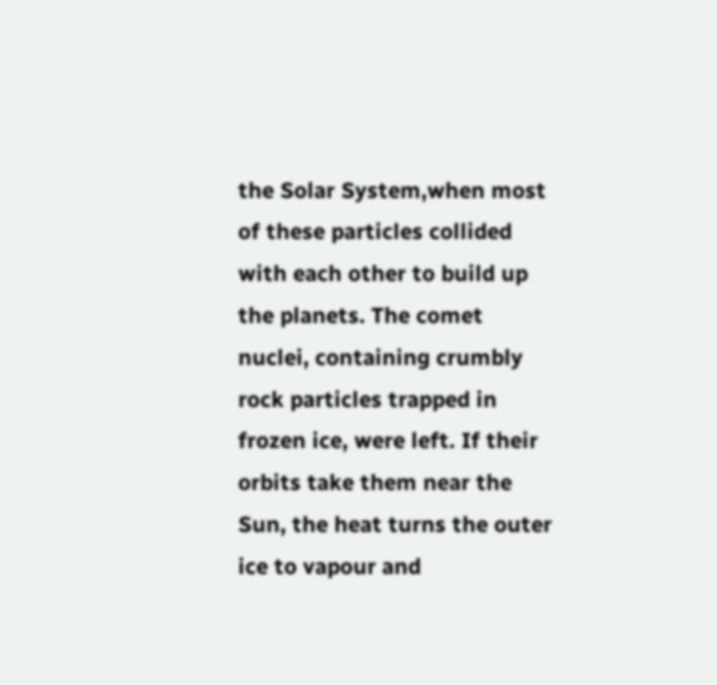the Solar System,when most of these particles collided with each other to build up the planets. The comet nuclei, containing crumbly rock particles trapped in frozen ice, were left. If their orbits take them near the Sun, the heat turns the outer ice to vapour and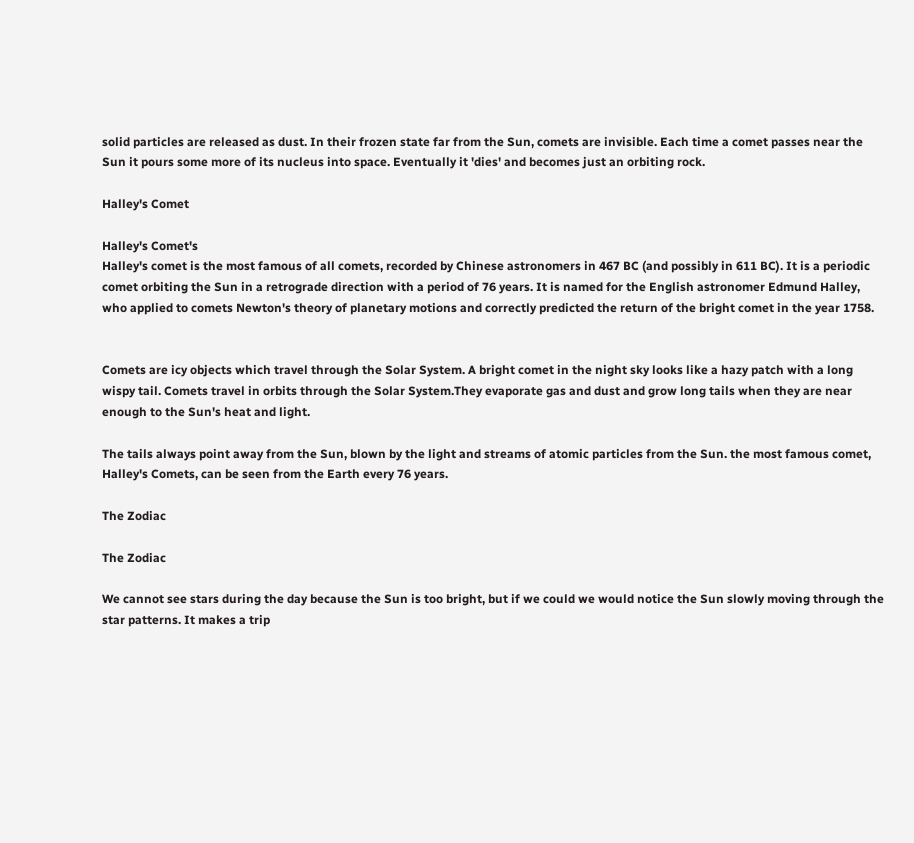solid particles are released as dust. In their frozen state far from the Sun, comets are invisible. Each time a comet passes near the Sun it pours some more of its nucleus into space. Eventually it 'dies' and becomes just an orbiting rock.

Halley's Comet

Halley's Comet's
Halley's comet is the most famous of all comets, recorded by Chinese astronomers in 467 BC (and possibly in 611 BC). It is a periodic comet orbiting the Sun in a retrograde direction with a period of 76 years. It is named for the English astronomer Edmund Halley, who applied to comets Newton's theory of planetary motions and correctly predicted the return of the bright comet in the year 1758.


Comets are icy objects which travel through the Solar System. A bright comet in the night sky looks like a hazy patch with a long wispy tail. Comets travel in orbits through the Solar System.They evaporate gas and dust and grow long tails when they are near enough to the Sun's heat and light.

The tails always point away from the Sun, blown by the light and streams of atomic particles from the Sun. the most famous comet, Halley's Comets, can be seen from the Earth every 76 years.

The Zodiac

The Zodiac

We cannot see stars during the day because the Sun is too bright, but if we could we would notice the Sun slowly moving through the star patterns. It makes a trip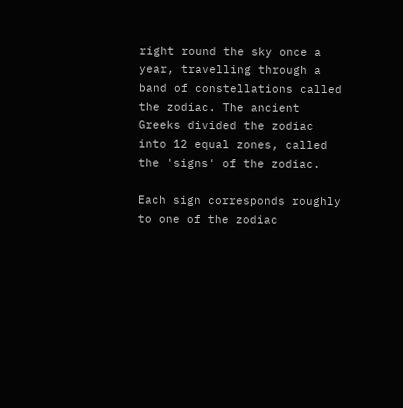right round the sky once a year, travelling through a band of constellations called the zodiac. The ancient Greeks divided the zodiac into 12 equal zones, called the 'signs' of the zodiac.

Each sign corresponds roughly to one of the zodiac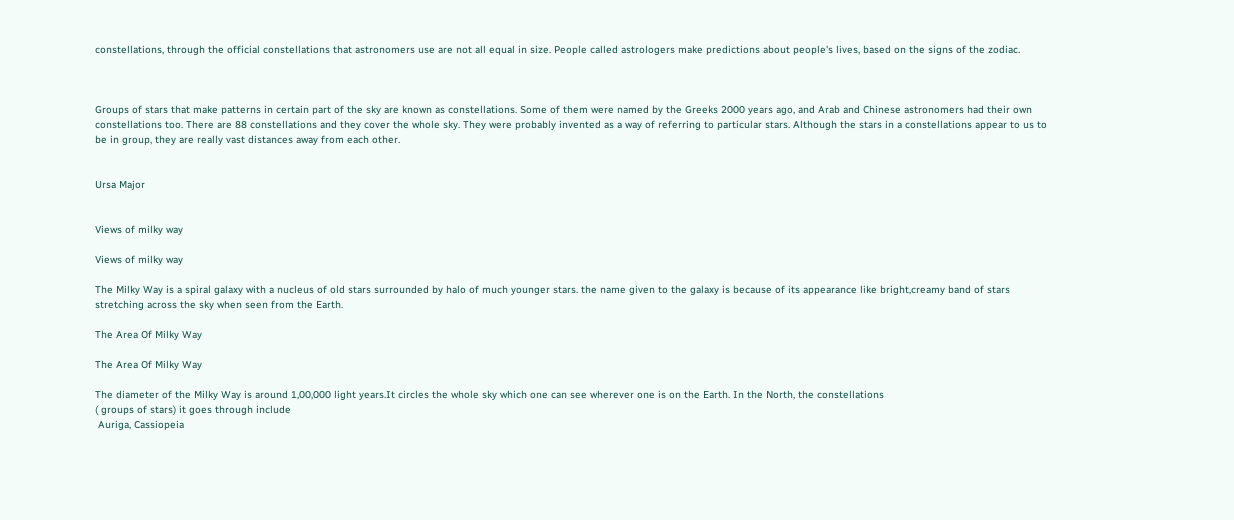constellations, through the official constellations that astronomers use are not all equal in size. People called astrologers make predictions about people's lives, based on the signs of the zodiac.



Groups of stars that make patterns in certain part of the sky are known as constellations. Some of them were named by the Greeks 2000 years ago, and Arab and Chinese astronomers had their own constellations too. There are 88 constellations and they cover the whole sky. They were probably invented as a way of referring to particular stars. Although the stars in a constellations appear to us to be in group, they are really vast distances away from each other.


Ursa Major


Views of milky way

Views of milky way

The Milky Way is a spiral galaxy with a nucleus of old stars surrounded by halo of much younger stars. the name given to the galaxy is because of its appearance like bright,creamy band of stars stretching across the sky when seen from the Earth.

The Area Of Milky Way

The Area Of Milky Way

The diameter of the Milky Way is around 1,00,000 light years.It circles the whole sky which one can see wherever one is on the Earth. In the North, the constellations
( groups of stars) it goes through include
 Auriga, Cassiopeia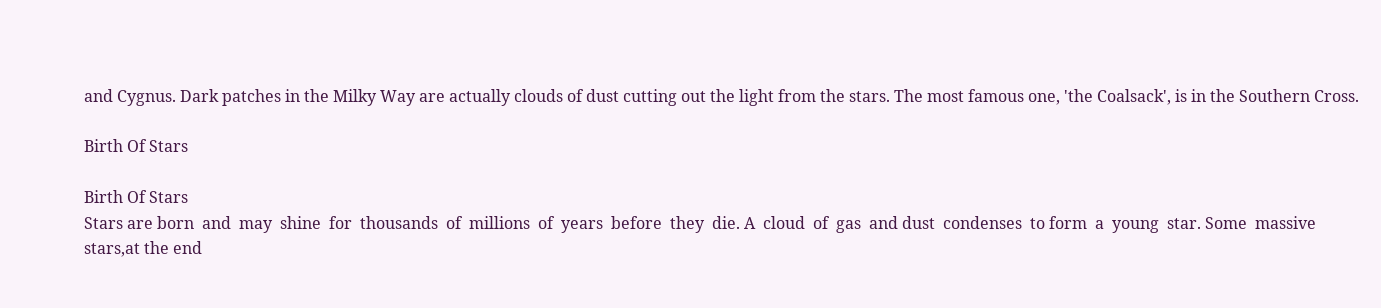and Cygnus. Dark patches in the Milky Way are actually clouds of dust cutting out the light from the stars. The most famous one, 'the Coalsack', is in the Southern Cross.

Birth Of Stars

Birth Of Stars
Stars are born  and  may  shine  for  thousands  of  millions  of  years  before  they  die. A  cloud  of  gas  and dust  condenses  to form  a  young  star. Some  massive  stars,at the end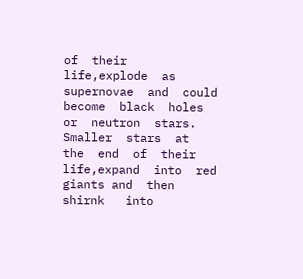of  their  life,explode  as  supernovae  and  could  become  black  holes  or  neutron  stars. Smaller  stars  at  the  end  of  their  life,expand  into  red  giants and  then  shirnk   into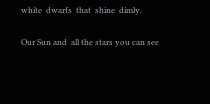white  dwarfs  that  shine  dimly.

Our Sun and  all the stars you can see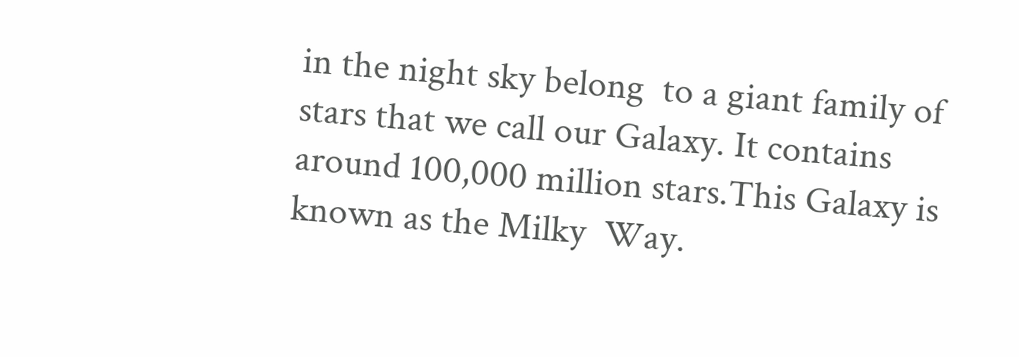in the night sky belong  to a giant family of stars that we call our Galaxy. It contains around 100,000 million stars.This Galaxy is known as the Milky  Way.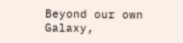Beyond our own Galaxy,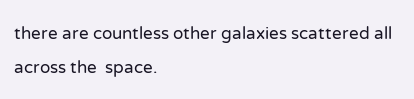there are countless other galaxies scattered all across the  space.